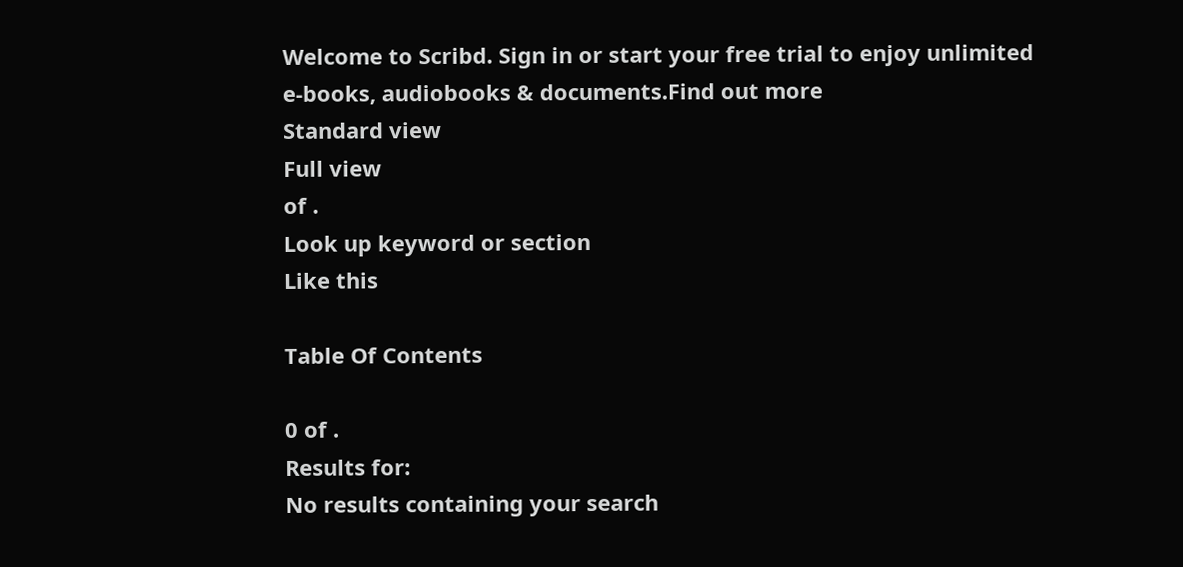Welcome to Scribd. Sign in or start your free trial to enjoy unlimited e-books, audiobooks & documents.Find out more
Standard view
Full view
of .
Look up keyword or section
Like this

Table Of Contents

0 of .
Results for:
No results containing your search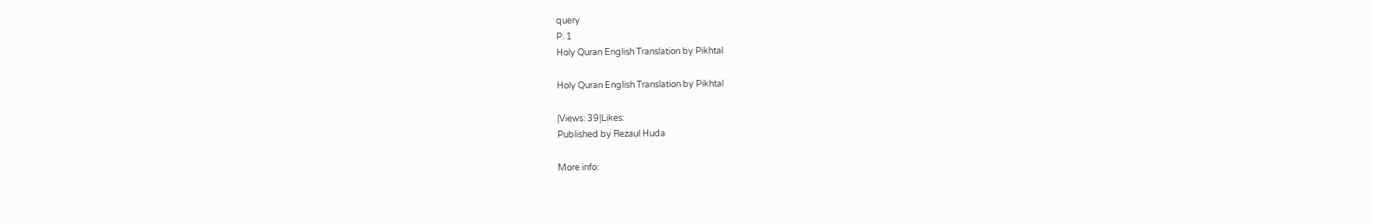query
P. 1
Holy Quran English Translation by Pikhtal

Holy Quran English Translation by Pikhtal

|Views: 39|Likes:
Published by Rezaul Huda

More info: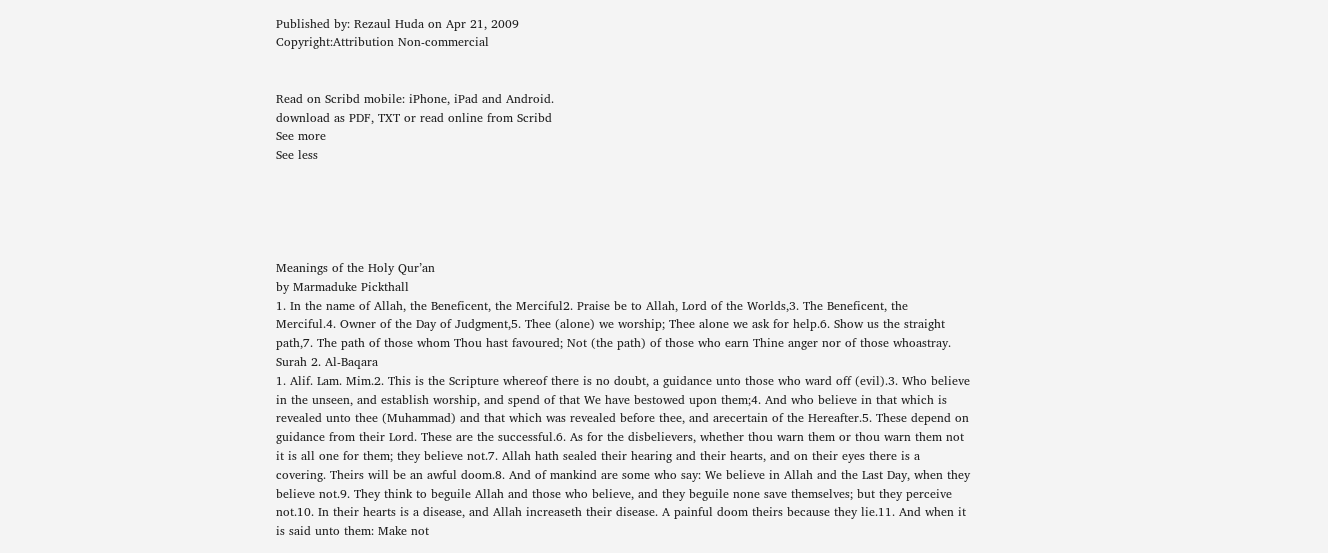Published by: Rezaul Huda on Apr 21, 2009
Copyright:Attribution Non-commercial


Read on Scribd mobile: iPhone, iPad and Android.
download as PDF, TXT or read online from Scribd
See more
See less





Meanings of the Holy Qur’an
by Marmaduke Pickthall
1. In the name of Allah, the Beneficent, the Merciful2. Praise be to Allah, Lord of the Worlds,3. The Beneficent, the Merciful.4. Owner of the Day of Judgment,5. Thee (alone) we worship; Thee alone we ask for help.6. Show us the straight path,7. The path of those whom Thou hast favoured; Not (the path) of those who earn Thine anger nor of those whoastray.
Surah 2. Al-Baqara
1. Alif. Lam. Mim.2. This is the Scripture whereof there is no doubt, a guidance unto those who ward off (evil).3. Who believe in the unseen, and establish worship, and spend of that We have bestowed upon them;4. And who believe in that which is revealed unto thee (Muhammad) and that which was revealed before thee, and arecertain of the Hereafter.5. These depend on guidance from their Lord. These are the successful.6. As for the disbelievers, whether thou warn them or thou warn them not it is all one for them; they believe not.7. Allah hath sealed their hearing and their hearts, and on their eyes there is a covering. Theirs will be an awful doom.8. And of mankind are some who say: We believe in Allah and the Last Day, when they believe not.9. They think to beguile Allah and those who believe, and they beguile none save themselves; but they perceive not.10. In their hearts is a disease, and Allah increaseth their disease. A painful doom theirs because they lie.11. And when it is said unto them: Make not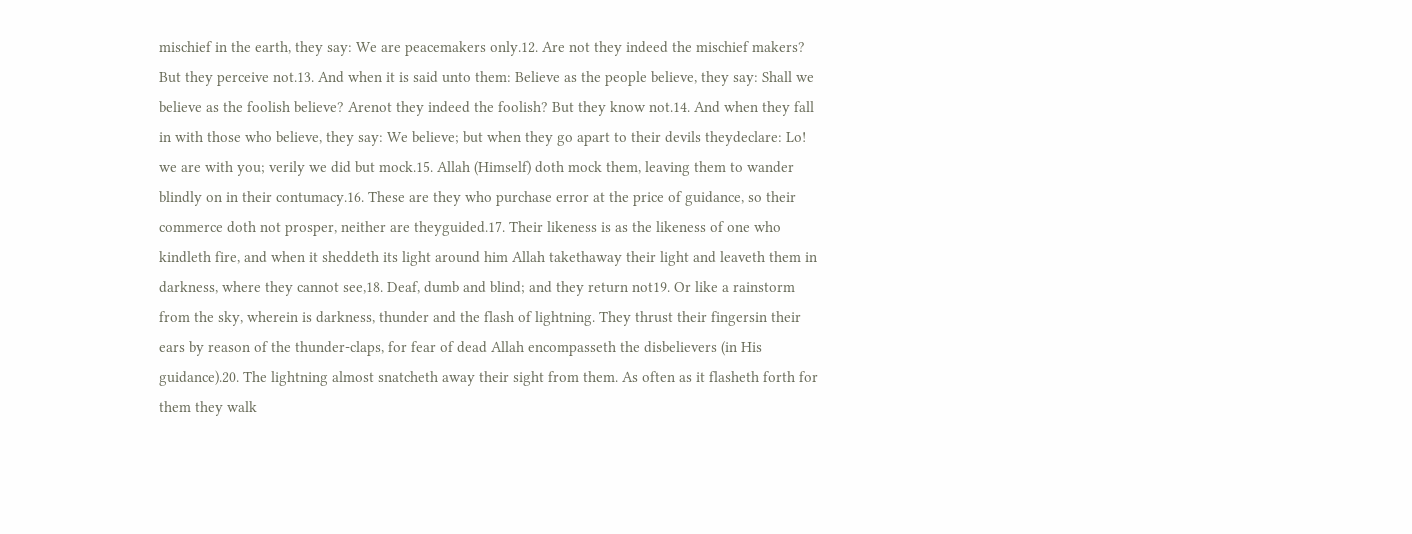mischief in the earth, they say: We are peacemakers only.12. Are not they indeed the mischief makers? But they perceive not.13. And when it is said unto them: Believe as the people believe, they say: Shall we believe as the foolish believe? Arenot they indeed the foolish? But they know not.14. And when they fall in with those who believe, they say: We believe; but when they go apart to their devils theydeclare: Lo! we are with you; verily we did but mock.15. Allah (Himself) doth mock them, leaving them to wander blindly on in their contumacy.16. These are they who purchase error at the price of guidance, so their commerce doth not prosper, neither are theyguided.17. Their likeness is as the likeness of one who kindleth fire, and when it sheddeth its light around him Allah takethaway their light and leaveth them in darkness, where they cannot see,18. Deaf, dumb and blind; and they return not19. Or like a rainstorm from the sky, wherein is darkness, thunder and the flash of lightning. They thrust their fingersin their ears by reason of the thunder-claps, for fear of dead Allah encompasseth the disbelievers (in His guidance).20. The lightning almost snatcheth away their sight from them. As often as it flasheth forth for them they walk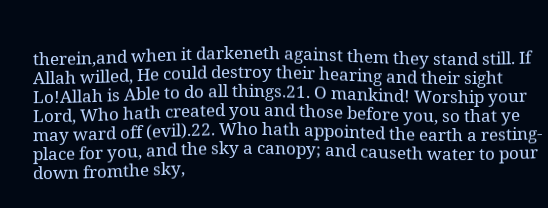therein,and when it darkeneth against them they stand still. If Allah willed, He could destroy their hearing and their sight Lo!Allah is Able to do all things.21. O mankind! Worship your Lord, Who hath created you and those before you, so that ye may ward off (evil).22. Who hath appointed the earth a resting-place for you, and the sky a canopy; and causeth water to pour down fromthe sky,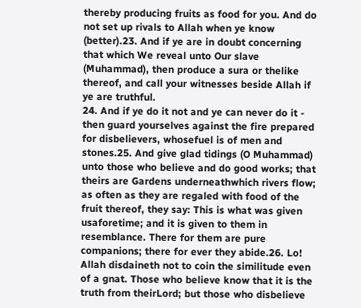thereby producing fruits as food for you. And do not set up rivals to Allah when ye know (better).23. And if ye are in doubt concerning that which We reveal unto Our slave (Muhammad), then produce a sura or thelike thereof, and call your witnesses beside Allah if ye are truthful.
24. And if ye do it not and ye can never do it - then guard yourselves against the fire prepared for disbelievers, whosefuel is of men and stones.25. And give glad tidings (O Muhammad) unto those who believe and do good works; that theirs are Gardens underneathwhich rivers flow; as often as they are regaled with food of the fruit thereof, they say: This is what was given usaforetime; and it is given to them in resemblance. There for them are pure companions; there for ever they abide.26. Lo! Allah disdaineth not to coin the similitude even of a gnat. Those who believe know that it is the truth from theirLord; but those who disbelieve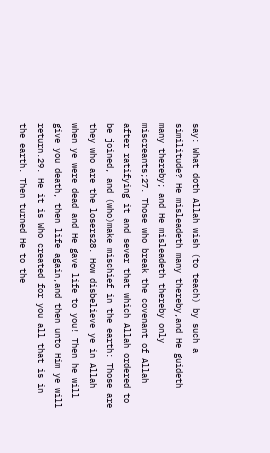say: What doth Allah wish (to teach) by such a similitude? He misleadeth many thereby,and He guideth many thereby; and He misleadeth thereby only miscreants;27. Those who break the covenant of Allah after ratifying it and sever that which Allah ordered to be joined, and (who)make mischief in the earth: Those are they who are the losers28. How disbelieve ye in Allah when ye were dead and He gave life to you! Then he will give you death, then life again,and then unto Him ye will return.29. He it is Who created for you all that is in the earth. Then turned He to the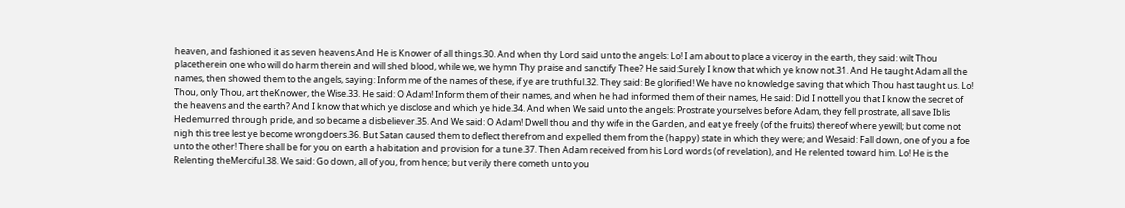heaven, and fashioned it as seven heavens.And He is Knower of all things.30. And when thy Lord said unto the angels: Lo! I am about to place a viceroy in the earth, they said: wilt Thou placetherein one who will do harm therein and will shed blood, while we, we hymn Thy praise and sanctify Thee? He said:Surely I know that which ye know not.31. And He taught Adam all the names, then showed them to the angels, saying: Inform me of the names of these, if ye are truthful.32. They said: Be glorified! We have no knowledge saving that which Thou hast taught us. Lo! Thou, only Thou, art theKnower, the Wise.33. He said: O Adam! Inform them of their names, and when he had informed them of their names, He said: Did I nottell you that I know the secret of the heavens and the earth? And I know that which ye disclose and which ye hide.34. And when We said unto the angels: Prostrate yourselves before Adam, they fell prostrate, all save Iblis Hedemurred through pride, and so became a disbeliever.35. And We said: O Adam! Dwell thou and thy wife in the Garden, and eat ye freely (of the fruits) thereof where yewill; but come not nigh this tree lest ye become wrongdoers.36. But Satan caused them to deflect therefrom and expelled them from the (happy) state in which they were; and Wesaid: Fall down, one of you a foe unto the other! There shall be for you on earth a habitation and provision for a tune.37. Then Adam received from his Lord words (of revelation), and He relented toward him. Lo! He is the Relenting theMerciful.38. We said: Go down, all of you, from hence; but verily there cometh unto you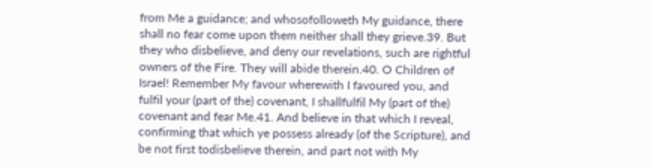from Me a guidance; and whosofolloweth My guidance, there shall no fear come upon them neither shall they grieve.39. But they who disbelieve, and deny our revelations, such are rightful owners of the Fire. They will abide therein.40. O Children of Israel! Remember My favour wherewith I favoured you, and fulfil your (part of the) covenant, I shallfulfil My (part of the) covenant and fear Me.41. And believe in that which I reveal, confirming that which ye possess already (of the Scripture), and be not first todisbelieve therein, and part not with My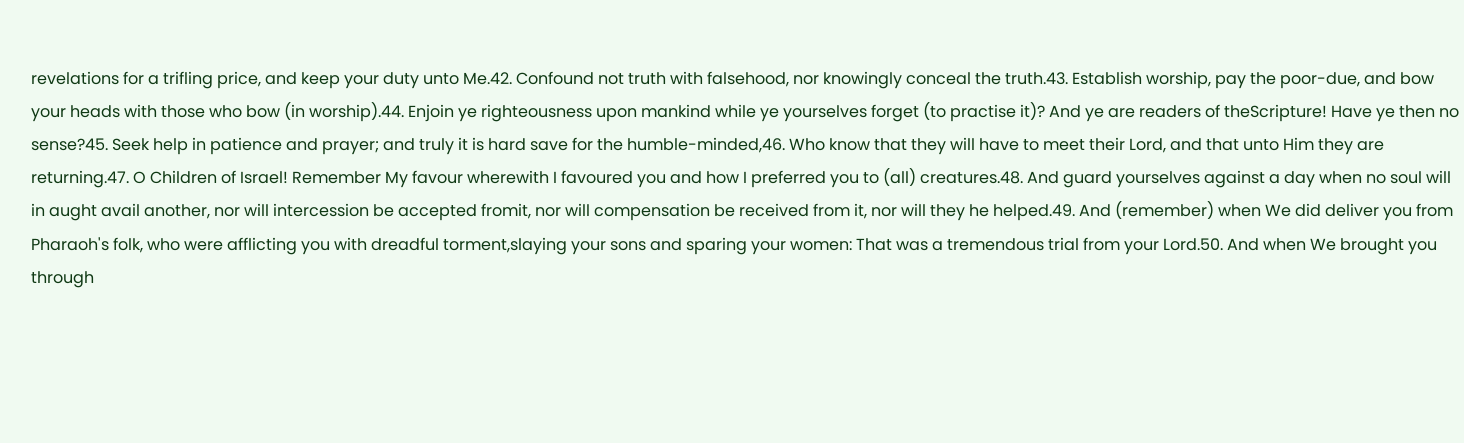revelations for a trifling price, and keep your duty unto Me.42. Confound not truth with falsehood, nor knowingly conceal the truth.43. Establish worship, pay the poor-due, and bow your heads with those who bow (in worship).44. Enjoin ye righteousness upon mankind while ye yourselves forget (to practise it)? And ye are readers of theScripture! Have ye then no sense?45. Seek help in patience and prayer; and truly it is hard save for the humble-minded,46. Who know that they will have to meet their Lord, and that unto Him they are returning.47. O Children of Israel! Remember My favour wherewith I favoured you and how I preferred you to (all) creatures.48. And guard yourselves against a day when no soul will in aught avail another, nor will intercession be accepted fromit, nor will compensation be received from it, nor will they he helped.49. And (remember) when We did deliver you from Pharaoh's folk, who were afflicting you with dreadful torment,slaying your sons and sparing your women: That was a tremendous trial from your Lord.50. And when We brought you through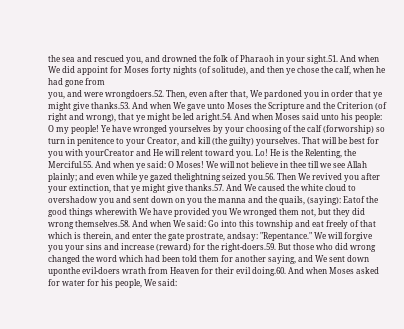the sea and rescued you, and drowned the folk of Pharaoh in your sight.51. And when We did appoint for Moses forty nights (of solitude), and then ye chose the calf, when he had gone from
you, and were wrongdoers.52. Then, even after that, We pardoned you in order that ye might give thanks.53. And when We gave unto Moses the Scripture and the Criterion (of right and wrong), that ye might be led aright.54. And when Moses said unto his people: O my people! Ye have wronged yourselves by your choosing of the calf (forworship) so turn in penitence to your Creator, and kill (the guilty) yourselves. That will be best for you with yourCreator and He will relent toward you. Lo! He is the Relenting, the Merciful.55. And when ye said: O Moses! We will not believe in thee till we see Allah plainly; and even while ye gazed thelightning seized you.56. Then We revived you after your extinction, that ye might give thanks.57. And We caused the white cloud to overshadow you and sent down on you the manna and the quails, (saying): Eatof the good things wherewith We have provided you We wronged them not, but they did wrong themselves.58. And when We said: Go into this township and eat freely of that which is therein, and enter the gate prostrate, andsay: "Repentance." We will forgive you your sins and increase (reward) for the right-doers.59. But those who did wrong changed the word which had been told them for another saying, and We sent down uponthe evil-doers wrath from Heaven for their evil doing.60. And when Moses asked for water for his people, We said: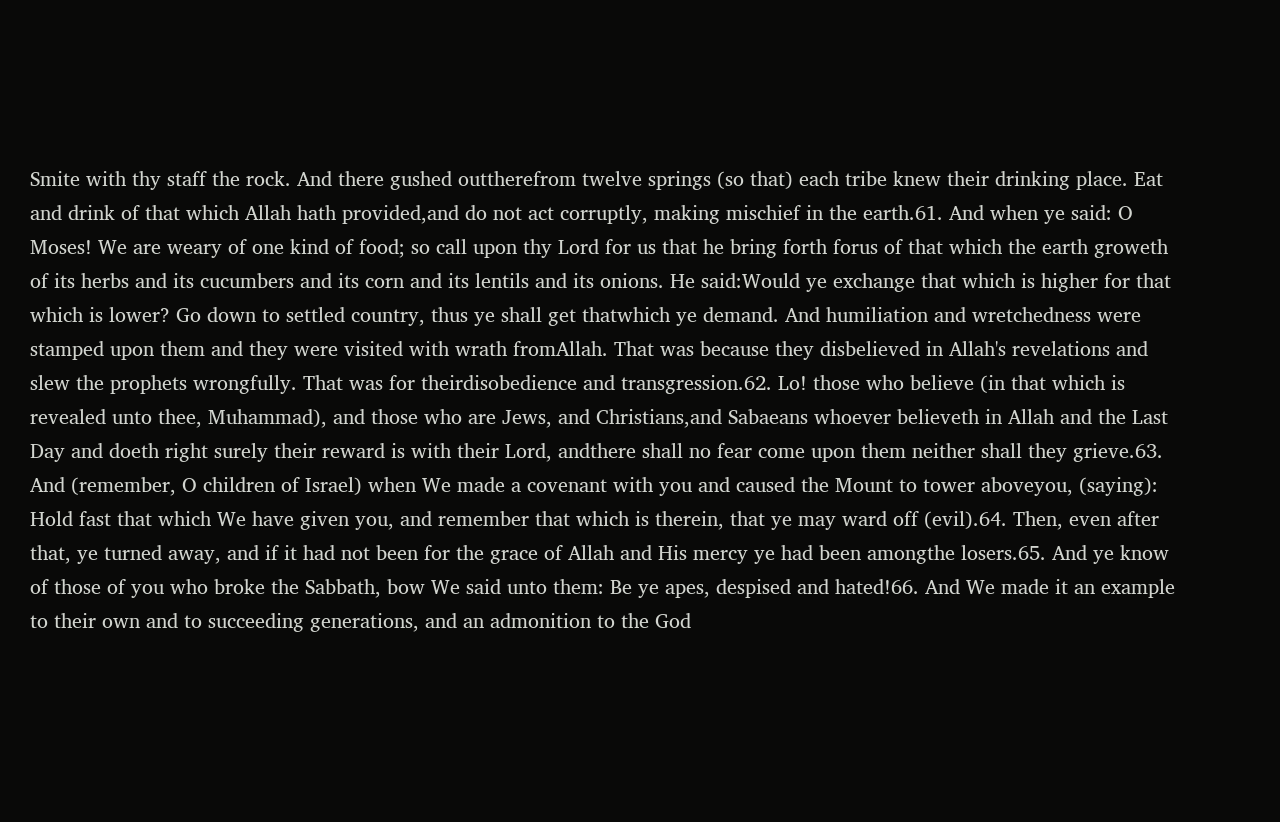Smite with thy staff the rock. And there gushed outtherefrom twelve springs (so that) each tribe knew their drinking place. Eat and drink of that which Allah hath provided,and do not act corruptly, making mischief in the earth.61. And when ye said: O Moses! We are weary of one kind of food; so call upon thy Lord for us that he bring forth forus of that which the earth groweth of its herbs and its cucumbers and its corn and its lentils and its onions. He said:Would ye exchange that which is higher for that which is lower? Go down to settled country, thus ye shall get thatwhich ye demand. And humiliation and wretchedness were stamped upon them and they were visited with wrath fromAllah. That was because they disbelieved in Allah's revelations and slew the prophets wrongfully. That was for theirdisobedience and transgression.62. Lo! those who believe (in that which is revealed unto thee, Muhammad), and those who are Jews, and Christians,and Sabaeans whoever believeth in Allah and the Last Day and doeth right surely their reward is with their Lord, andthere shall no fear come upon them neither shall they grieve.63. And (remember, O children of Israel) when We made a covenant with you and caused the Mount to tower aboveyou, (saying): Hold fast that which We have given you, and remember that which is therein, that ye may ward off (evil).64. Then, even after that, ye turned away, and if it had not been for the grace of Allah and His mercy ye had been amongthe losers.65. And ye know of those of you who broke the Sabbath, bow We said unto them: Be ye apes, despised and hated!66. And We made it an example to their own and to succeeding generations, and an admonition to the God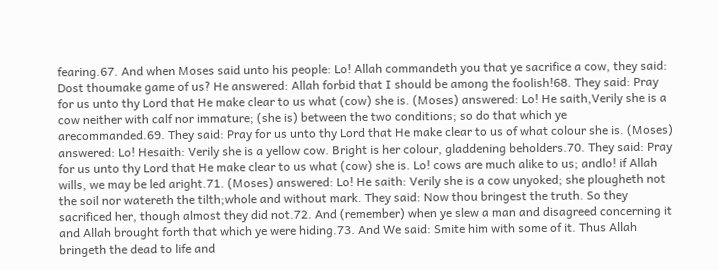fearing.67. And when Moses said unto his people: Lo! Allah commandeth you that ye sacrifice a cow, they said: Dost thoumake game of us? He answered: Allah forbid that I should be among the foolish!68. They said: Pray for us unto thy Lord that He make clear to us what (cow) she is. (Moses) answered: Lo! He saith,Verily she is a cow neither with calf nor immature; (she is) between the two conditions; so do that which ye arecommanded.69. They said: Pray for us unto thy Lord that He make clear to us of what colour she is. (Moses) answered: Lo! Hesaith: Verily she is a yellow cow. Bright is her colour, gladdening beholders.70. They said: Pray for us unto thy Lord that He make clear to us what (cow) she is. Lo! cows are much alike to us; andlo! if Allah wills, we may be led aright.71. (Moses) answered: Lo! He saith: Verily she is a cow unyoked; she plougheth not the soil nor watereth the tilth;whole and without mark. They said: Now thou bringest the truth. So they sacrificed her, though almost they did not.72. And (remember) when ye slew a man and disagreed concerning it and Allah brought forth that which ye were hiding.73. And We said: Smite him with some of it. Thus Allah bringeth the dead to life and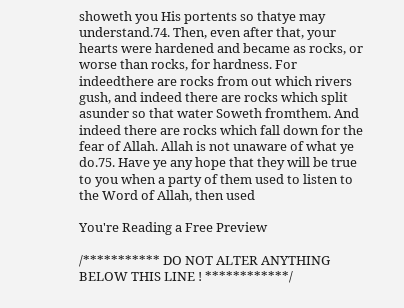showeth you His portents so thatye may understand.74. Then, even after that, your hearts were hardened and became as rocks, or worse than rocks, for hardness. For indeedthere are rocks from out which rivers gush, and indeed there are rocks which split asunder so that water Soweth fromthem. And indeed there are rocks which fall down for the fear of Allah. Allah is not unaware of what ye do.75. Have ye any hope that they will be true to you when a party of them used to listen to the Word of Allah, then used

You're Reading a Free Preview

/*********** DO NOT ALTER ANYTHING BELOW THIS LINE ! ************/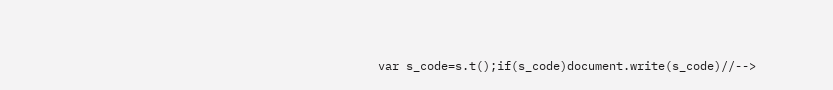var s_code=s.t();if(s_code)document.write(s_code)//-->